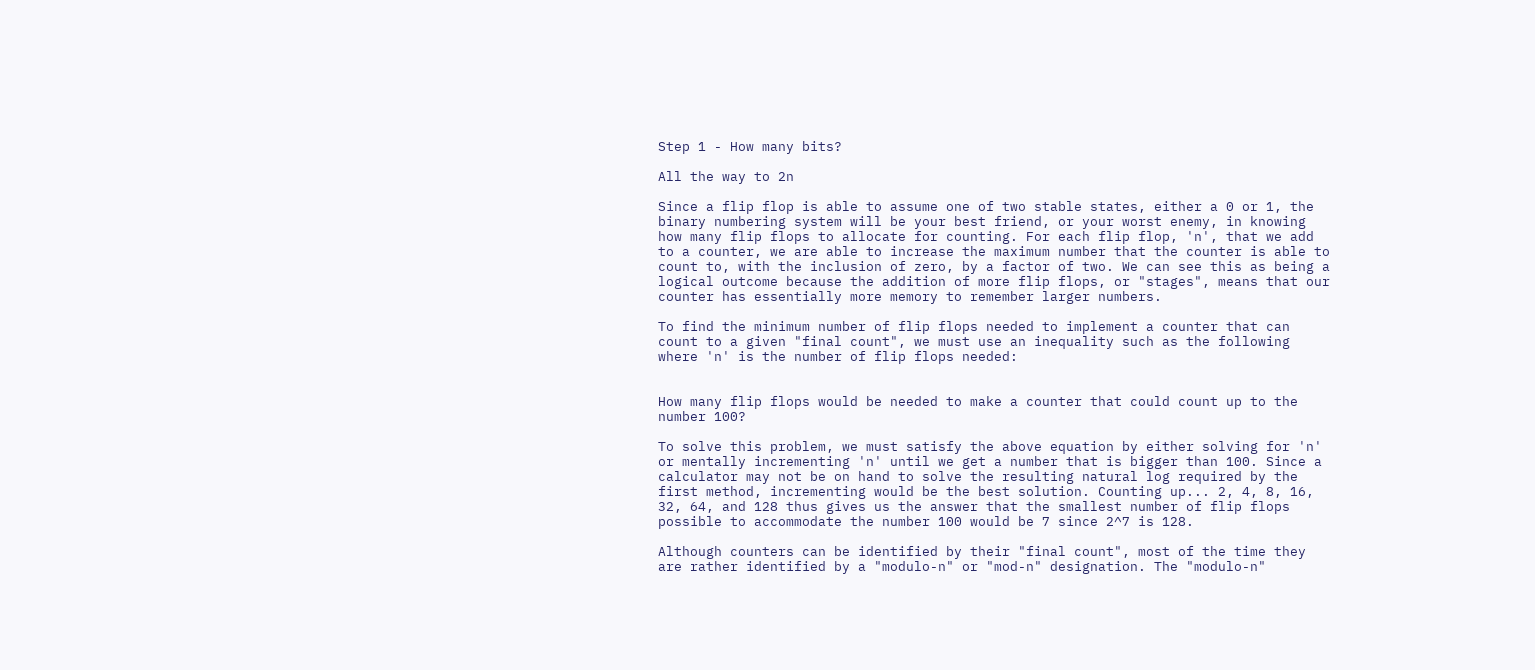Step 1 - How many bits?

All the way to 2n

Since a flip flop is able to assume one of two stable states, either a 0 or 1, the binary numbering system will be your best friend, or your worst enemy, in knowing how many flip flops to allocate for counting. For each flip flop, 'n', that we add to a counter, we are able to increase the maximum number that the counter is able to count to, with the inclusion of zero, by a factor of two. We can see this as being a logical outcome because the addition of more flip flops, or "stages", means that our counter has essentially more memory to remember larger numbers.

To find the minimum number of flip flops needed to implement a counter that can count to a given "final count", we must use an inequality such as the following where 'n' is the number of flip flops needed:


How many flip flops would be needed to make a counter that could count up to the number 100?

To solve this problem, we must satisfy the above equation by either solving for 'n' or mentally incrementing 'n' until we get a number that is bigger than 100. Since a calculator may not be on hand to solve the resulting natural log required by the first method, incrementing would be the best solution. Counting up... 2, 4, 8, 16, 32, 64, and 128 thus gives us the answer that the smallest number of flip flops possible to accommodate the number 100 would be 7 since 2^7 is 128.

Although counters can be identified by their "final count", most of the time they are rather identified by a "modulo-n" or "mod-n" designation. The "modulo-n"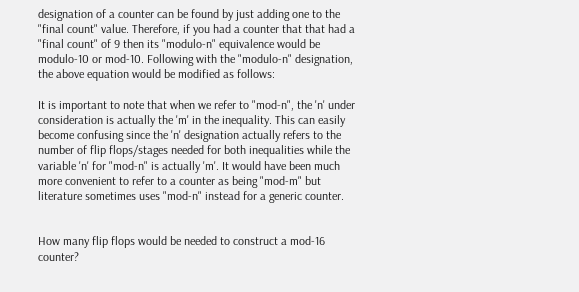designation of a counter can be found by just adding one to the "final count" value. Therefore, if you had a counter that that had a "final count" of 9 then its "modulo-n" equivalence would be modulo-10 or mod-10. Following with the "modulo-n" designation, the above equation would be modified as follows:

It is important to note that when we refer to "mod-n", the 'n' under consideration is actually the 'm' in the inequality. This can easily become confusing since the 'n' designation actually refers to the number of flip flops/stages needed for both inequalities while the variable 'n' for "mod-n" is actually 'm'. It would have been much more convenient to refer to a counter as being "mod-m" but literature sometimes uses "mod-n" instead for a generic counter.


How many flip flops would be needed to construct a mod-16 counter?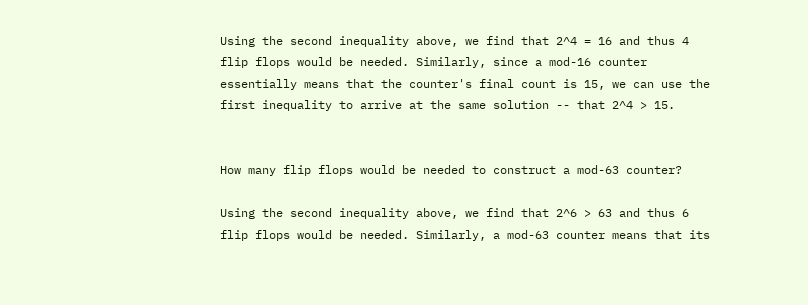Using the second inequality above, we find that 2^4 = 16 and thus 4 flip flops would be needed. Similarly, since a mod-16 counter essentially means that the counter's final count is 15, we can use the first inequality to arrive at the same solution -- that 2^4 > 15.


How many flip flops would be needed to construct a mod-63 counter?

Using the second inequality above, we find that 2^6 > 63 and thus 6 flip flops would be needed. Similarly, a mod-63 counter means that its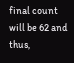final count will be 62 and thus,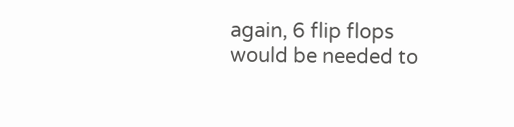again, 6 flip flops would be needed to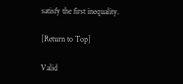satisfy the first inequality.

[Return to Top]

Valid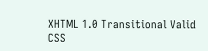XHTML 1.0 Transitional Valid CSS